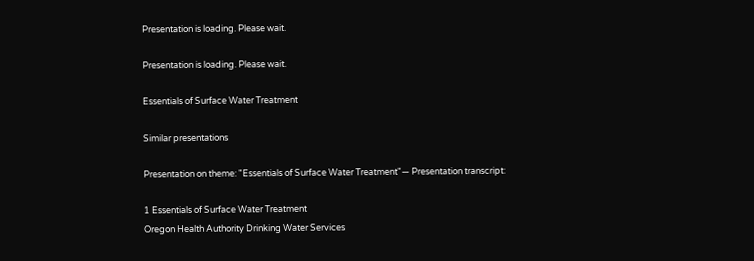Presentation is loading. Please wait.

Presentation is loading. Please wait.

Essentials of Surface Water Treatment

Similar presentations

Presentation on theme: "Essentials of Surface Water Treatment"— Presentation transcript:

1 Essentials of Surface Water Treatment
Oregon Health Authority Drinking Water Services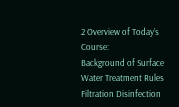2 Overview of Today’s Course:
Background of Surface Water Treatment Rules Filtration Disinfection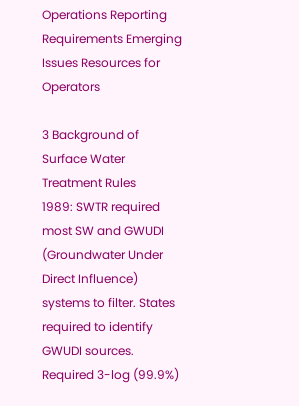Operations Reporting Requirements Emerging Issues Resources for Operators

3 Background of Surface Water Treatment Rules
1989: SWTR required most SW and GWUDI (Groundwater Under Direct Influence) systems to filter. States required to identify GWUDI sources. Required 3-log (99.9%)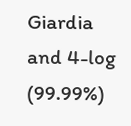Giardia and 4-log (99.99%)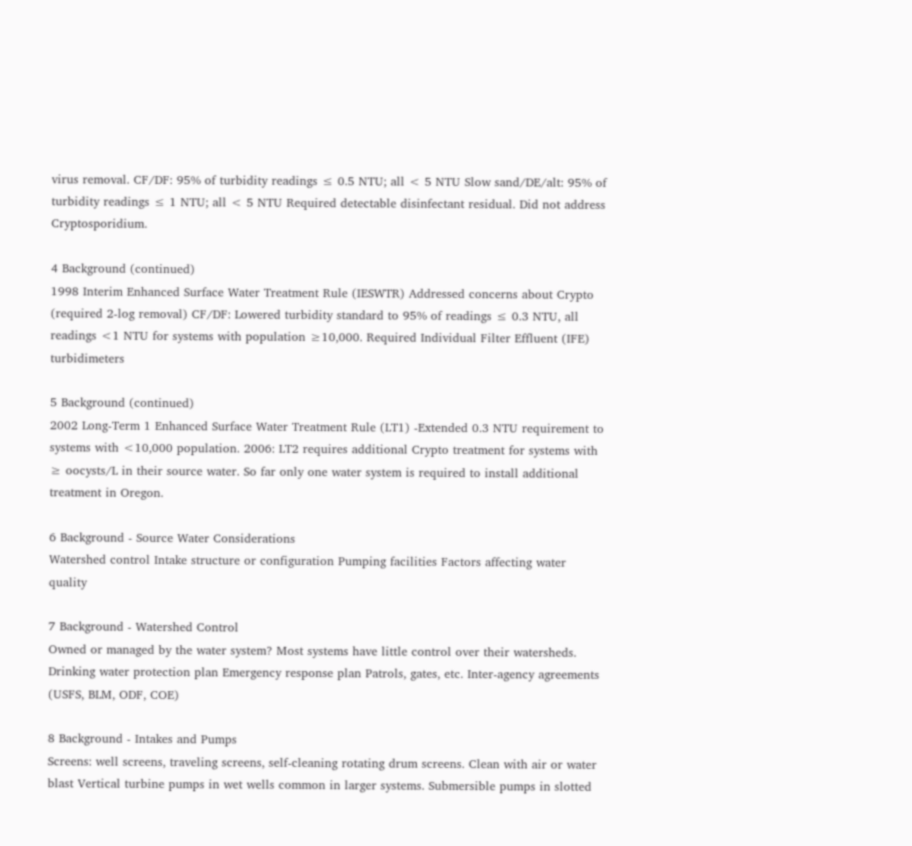virus removal. CF/DF: 95% of turbidity readings ≤ 0.5 NTU; all < 5 NTU Slow sand/DE/alt: 95% of turbidity readings ≤ 1 NTU; all < 5 NTU Required detectable disinfectant residual. Did not address Cryptosporidium.

4 Background (continued)
1998 Interim Enhanced Surface Water Treatment Rule (IESWTR) Addressed concerns about Crypto (required 2-log removal) CF/DF: Lowered turbidity standard to 95% of readings ≤ 0.3 NTU, all readings <1 NTU for systems with population ≥10,000. Required Individual Filter Effluent (IFE) turbidimeters

5 Background (continued)
2002 Long-Term 1 Enhanced Surface Water Treatment Rule (LT1) -Extended 0.3 NTU requirement to systems with <10,000 population. 2006: LT2 requires additional Crypto treatment for systems with ≥ oocysts/L in their source water. So far only one water system is required to install additional treatment in Oregon.

6 Background - Source Water Considerations
Watershed control Intake structure or configuration Pumping facilities Factors affecting water quality

7 Background - Watershed Control
Owned or managed by the water system? Most systems have little control over their watersheds. Drinking water protection plan Emergency response plan Patrols, gates, etc. Inter-agency agreements (USFS, BLM, ODF, COE)

8 Background - Intakes and Pumps
Screens: well screens, traveling screens, self-cleaning rotating drum screens. Clean with air or water blast Vertical turbine pumps in wet wells common in larger systems. Submersible pumps in slotted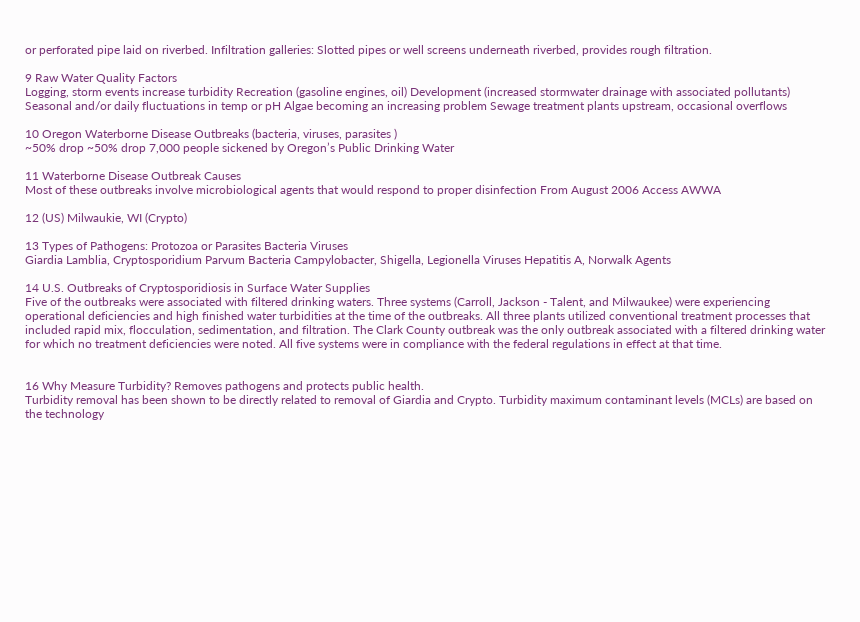or perforated pipe laid on riverbed. Infiltration galleries: Slotted pipes or well screens underneath riverbed, provides rough filtration.

9 Raw Water Quality Factors
Logging, storm events increase turbidity Recreation (gasoline engines, oil) Development (increased stormwater drainage with associated pollutants) Seasonal and/or daily fluctuations in temp or pH Algae becoming an increasing problem Sewage treatment plants upstream, occasional overflows

10 Oregon Waterborne Disease Outbreaks (bacteria, viruses, parasites )
~50% drop ~50% drop 7,000 people sickened by Oregon’s Public Drinking Water

11 Waterborne Disease Outbreak Causes
Most of these outbreaks involve microbiological agents that would respond to proper disinfection From August 2006 Access AWWA

12 (US) Milwaukie, WI (Crypto)

13 Types of Pathogens: Protozoa or Parasites Bacteria Viruses
Giardia Lamblia, Cryptosporidium Parvum Bacteria Campylobacter, Shigella, Legionella Viruses Hepatitis A, Norwalk Agents

14 U.S. Outbreaks of Cryptosporidiosis in Surface Water Supplies
Five of the outbreaks were associated with filtered drinking waters. Three systems (Carroll, Jackson - Talent, and Milwaukee) were experiencing operational deficiencies and high finished water turbidities at the time of the outbreaks. All three plants utilized conventional treatment processes that included rapid mix, flocculation, sedimentation, and filtration. The Clark County outbreak was the only outbreak associated with a filtered drinking water for which no treatment deficiencies were noted. All five systems were in compliance with the federal regulations in effect at that time.


16 Why Measure Turbidity? Removes pathogens and protects public health.
Turbidity removal has been shown to be directly related to removal of Giardia and Crypto. Turbidity maximum contaminant levels (MCLs) are based on the technology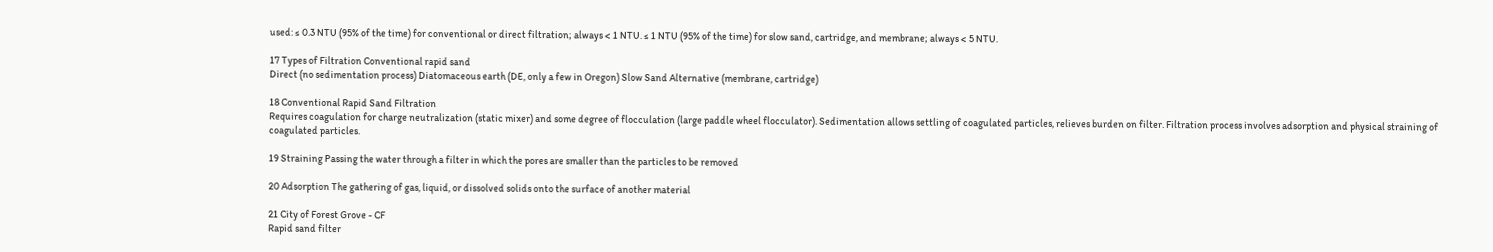used: ≤ 0.3 NTU (95% of the time) for conventional or direct filtration; always < 1 NTU. ≤ 1 NTU (95% of the time) for slow sand, cartridge, and membrane; always < 5 NTU.

17 Types of Filtration Conventional rapid sand
Direct (no sedimentation process) Diatomaceous earth (DE, only a few in Oregon) Slow Sand Alternative (membrane, cartridge)

18 Conventional Rapid Sand Filtration
Requires coagulation for charge neutralization (static mixer) and some degree of flocculation (large paddle wheel flocculator). Sedimentation allows settling of coagulated particles, relieves burden on filter. Filtration process involves adsorption and physical straining of coagulated particles.

19 Straining Passing the water through a filter in which the pores are smaller than the particles to be removed

20 Adsorption The gathering of gas, liquid, or dissolved solids onto the surface of another material

21 City of Forest Grove - CF
Rapid sand filter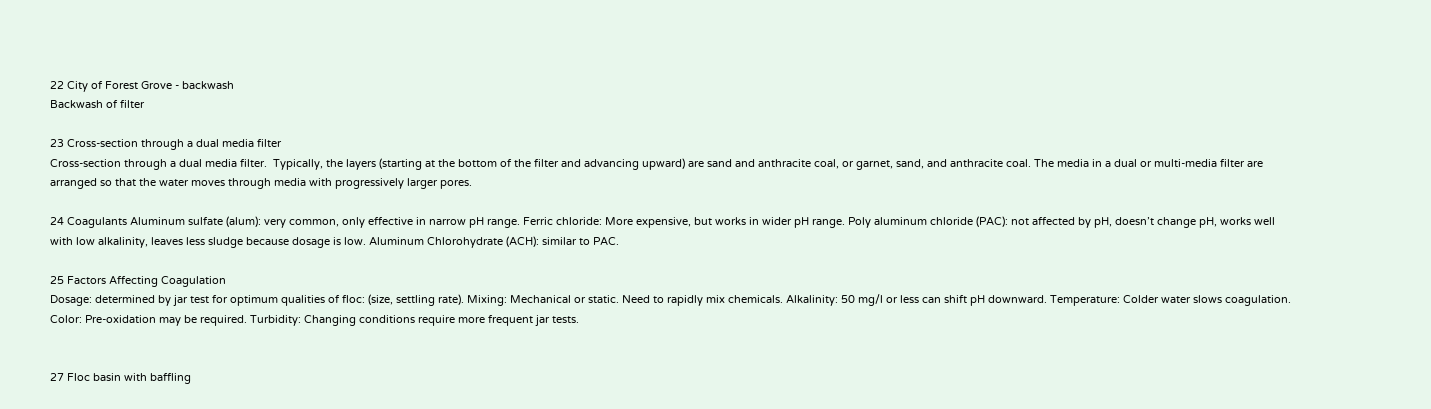22 City of Forest Grove - backwash
Backwash of filter

23 Cross-section through a dual media filter
Cross-section through a dual media filter.  Typically, the layers (starting at the bottom of the filter and advancing upward) are sand and anthracite coal, or garnet, sand, and anthracite coal. The media in a dual or multi-media filter are arranged so that the water moves through media with progressively larger pores.

24 Coagulants Aluminum sulfate (alum): very common, only effective in narrow pH range. Ferric chloride: More expensive, but works in wider pH range. Poly aluminum chloride (PAC): not affected by pH, doesn’t change pH, works well with low alkalinity, leaves less sludge because dosage is low. Aluminum Chlorohydrate (ACH): similar to PAC.

25 Factors Affecting Coagulation
Dosage: determined by jar test for optimum qualities of floc: (size, settling rate). Mixing: Mechanical or static. Need to rapidly mix chemicals. Alkalinity: 50 mg/l or less can shift pH downward. Temperature: Colder water slows coagulation. Color: Pre-oxidation may be required. Turbidity: Changing conditions require more frequent jar tests.


27 Floc basin with baffling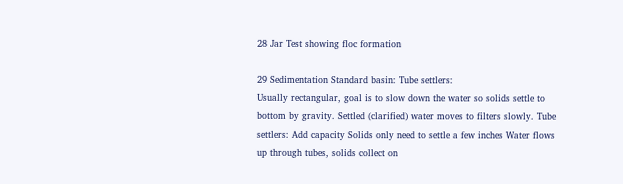28 Jar Test showing floc formation

29 Sedimentation Standard basin: Tube settlers:
Usually rectangular, goal is to slow down the water so solids settle to bottom by gravity. Settled (clarified) water moves to filters slowly. Tube settlers: Add capacity Solids only need to settle a few inches Water flows up through tubes, solids collect on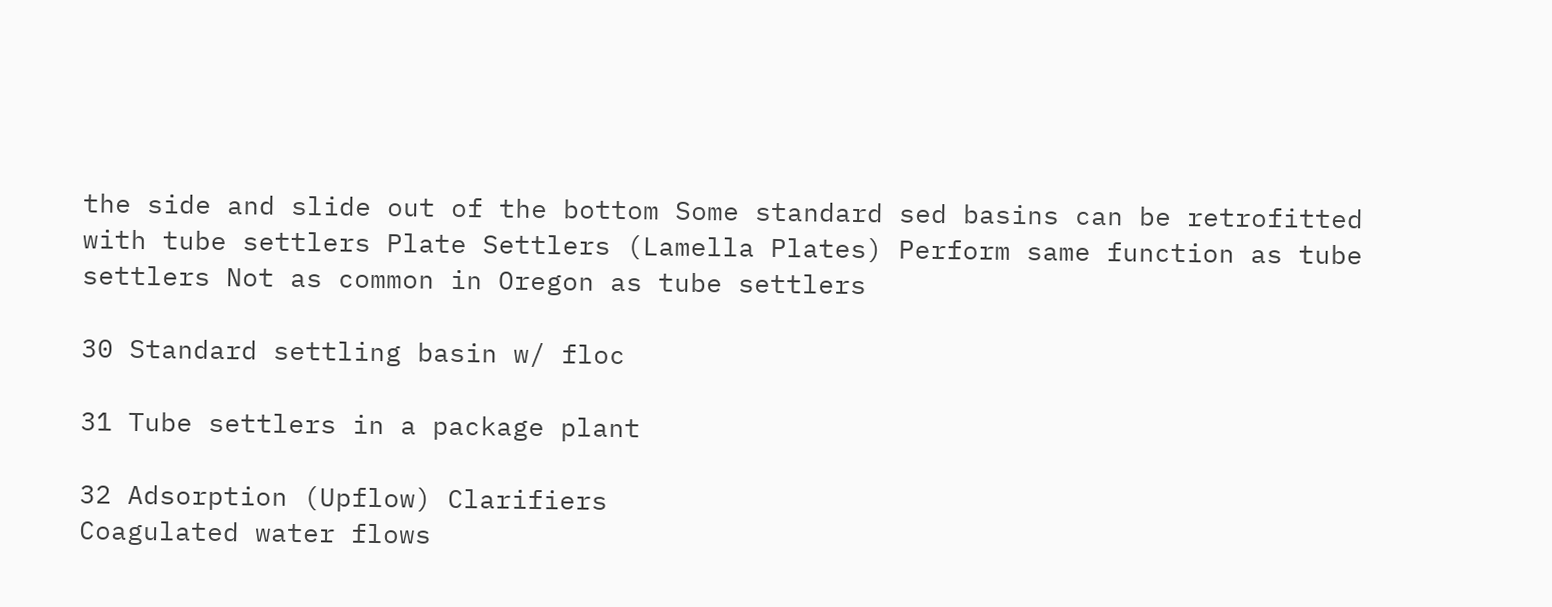the side and slide out of the bottom Some standard sed basins can be retrofitted with tube settlers Plate Settlers (Lamella Plates) Perform same function as tube settlers Not as common in Oregon as tube settlers

30 Standard settling basin w/ floc

31 Tube settlers in a package plant

32 Adsorption (Upflow) Clarifiers
Coagulated water flows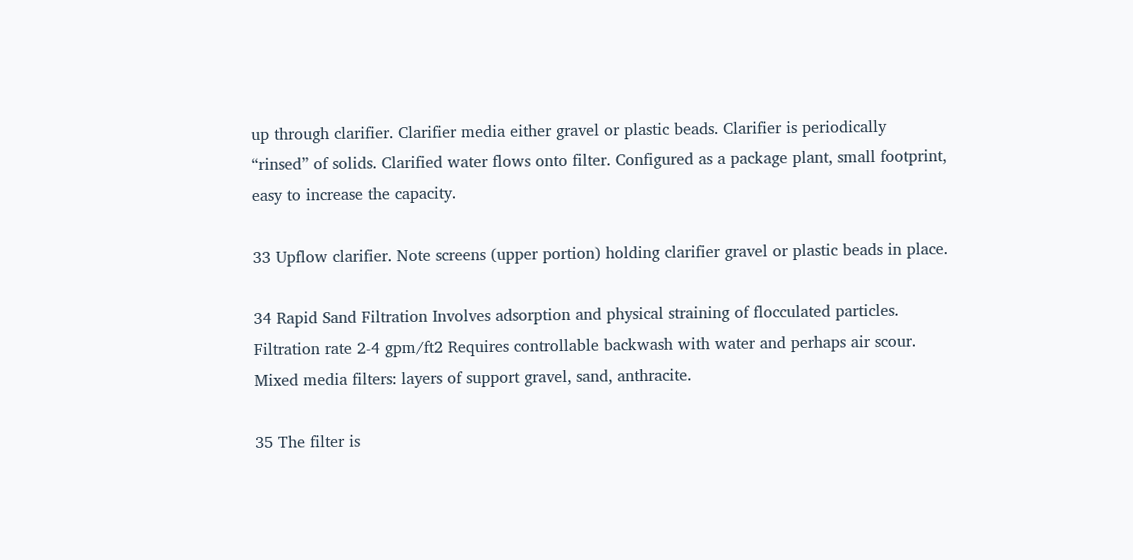up through clarifier. Clarifier media either gravel or plastic beads. Clarifier is periodically “rinsed” of solids. Clarified water flows onto filter. Configured as a package plant, small footprint, easy to increase the capacity.

33 Upflow clarifier. Note screens (upper portion) holding clarifier gravel or plastic beads in place.

34 Rapid Sand Filtration Involves adsorption and physical straining of flocculated particles. Filtration rate 2-4 gpm/ft2 Requires controllable backwash with water and perhaps air scour. Mixed media filters: layers of support gravel, sand, anthracite.

35 The filter is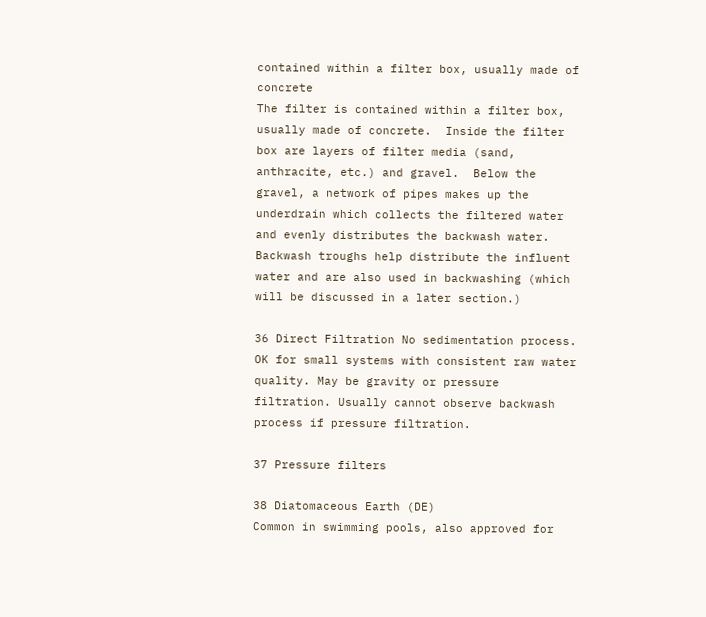contained within a filter box, usually made of concrete
The filter is contained within a filter box, usually made of concrete.  Inside the filter box are layers of filter media (sand, anthracite, etc.) and gravel.  Below the gravel, a network of pipes makes up the underdrain which collects the filtered water and evenly distributes the backwash water.  Backwash troughs help distribute the influent water and are also used in backwashing (which will be discussed in a later section.)

36 Direct Filtration No sedimentation process.
OK for small systems with consistent raw water quality. May be gravity or pressure filtration. Usually cannot observe backwash process if pressure filtration.

37 Pressure filters

38 Diatomaceous Earth (DE)
Common in swimming pools, also approved for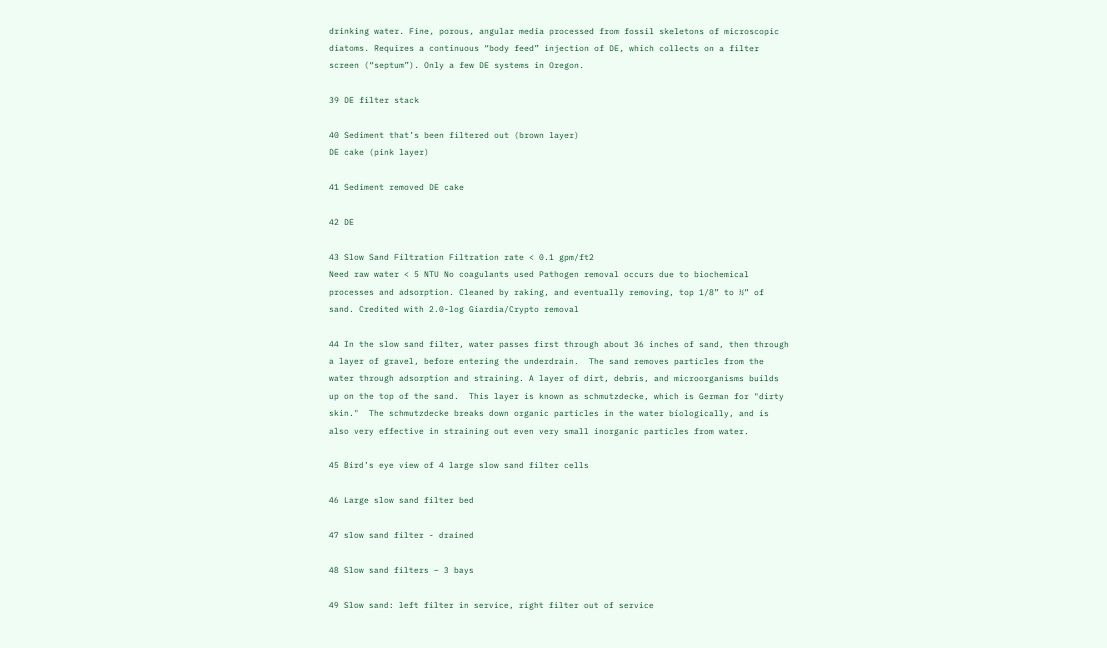drinking water. Fine, porous, angular media processed from fossil skeletons of microscopic diatoms. Requires a continuous “body feed” injection of DE, which collects on a filter screen (“septum”). Only a few DE systems in Oregon.

39 DE filter stack

40 Sediment that’s been filtered out (brown layer)
DE cake (pink layer)

41 Sediment removed DE cake

42 DE

43 Slow Sand Filtration Filtration rate < 0.1 gpm/ft2
Need raw water < 5 NTU No coagulants used Pathogen removal occurs due to biochemical processes and adsorption. Cleaned by raking, and eventually removing, top 1/8” to ½” of sand. Credited with 2.0-log Giardia/Crypto removal

44 In the slow sand filter, water passes first through about 36 inches of sand, then through a layer of gravel, before entering the underdrain.  The sand removes particles from the water through adsorption and straining. A layer of dirt, debris, and microorganisms builds up on the top of the sand.  This layer is known as schmutzdecke, which is German for "dirty skin."  The schmutzdecke breaks down organic particles in the water biologically, and is also very effective in straining out even very small inorganic particles from water.

45 Bird’s eye view of 4 large slow sand filter cells

46 Large slow sand filter bed

47 slow sand filter - drained

48 Slow sand filters – 3 bays

49 Slow sand: left filter in service, right filter out of service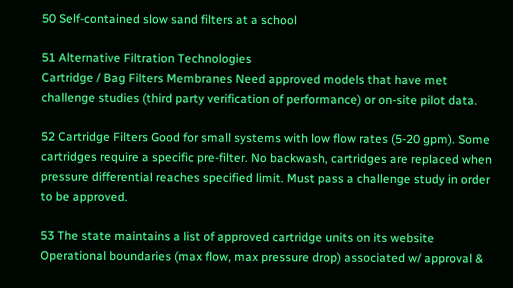50 Self-contained slow sand filters at a school

51 Alternative Filtration Technologies
Cartridge / Bag Filters Membranes Need approved models that have met challenge studies (third party verification of performance) or on-site pilot data.

52 Cartridge Filters Good for small systems with low flow rates (5-20 gpm). Some cartridges require a specific pre-filter. No backwash, cartridges are replaced when pressure differential reaches specified limit. Must pass a challenge study in order to be approved.

53 The state maintains a list of approved cartridge units on its website
Operational boundaries (max flow, max pressure drop) associated w/ approval &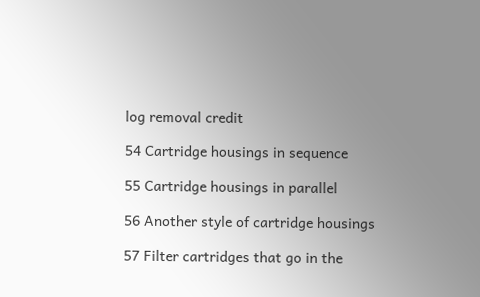log removal credit

54 Cartridge housings in sequence

55 Cartridge housings in parallel

56 Another style of cartridge housings

57 Filter cartridges that go in the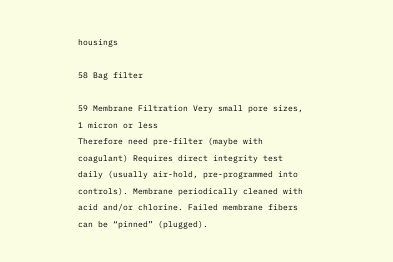housings

58 Bag filter

59 Membrane Filtration Very small pore sizes, 1 micron or less
Therefore need pre-filter (maybe with coagulant) Requires direct integrity test daily (usually air-hold, pre-programmed into controls). Membrane periodically cleaned with acid and/or chlorine. Failed membrane fibers can be “pinned” (plugged).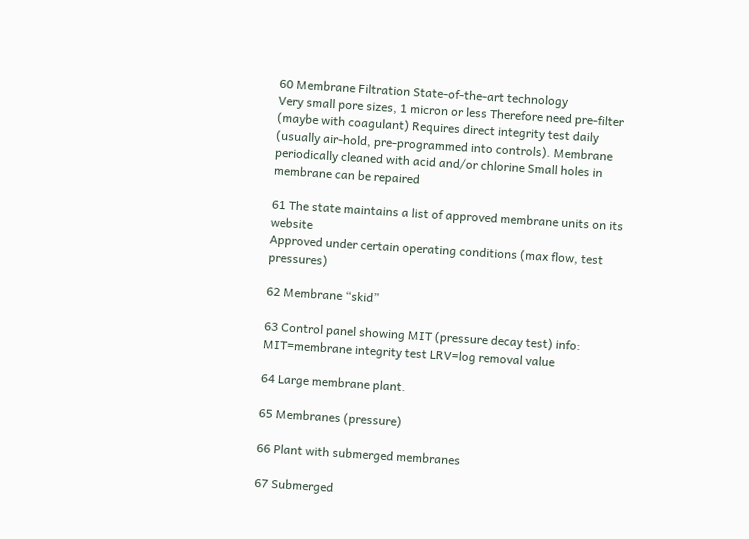60 Membrane Filtration State-of-the-art technology
Very small pore sizes, 1 micron or less Therefore need pre-filter (maybe with coagulant) Requires direct integrity test daily (usually air-hold, pre-programmed into controls). Membrane periodically cleaned with acid and/or chlorine Small holes in membrane can be repaired

61 The state maintains a list of approved membrane units on its website
Approved under certain operating conditions (max flow, test pressures)

62 Membrane “skid”

63 Control panel showing MIT (pressure decay test) info:
MIT=membrane integrity test LRV=log removal value

64 Large membrane plant.

65 Membranes (pressure)

66 Plant with submerged membranes

67 Submerged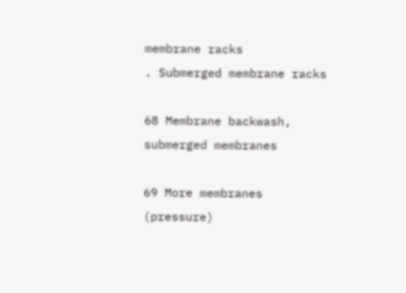membrane racks
. Submerged membrane racks

68 Membrane backwash, submerged membranes

69 More membranes (pressure)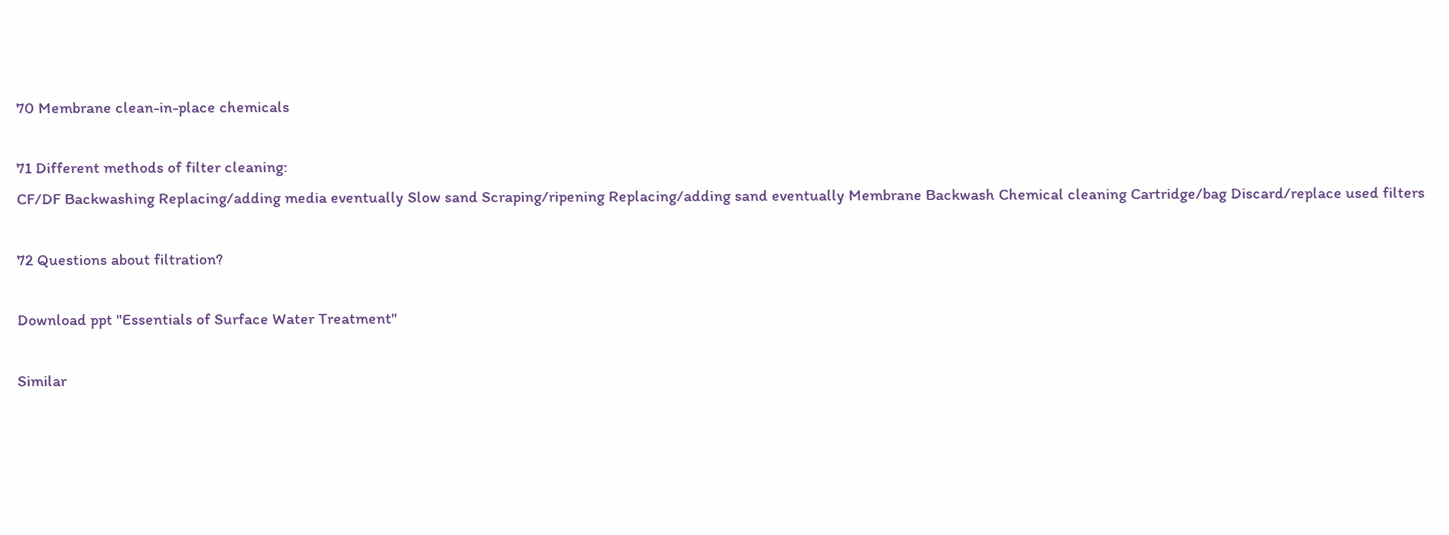70 Membrane clean-in-place chemicals

71 Different methods of filter cleaning:
CF/DF Backwashing Replacing/adding media eventually Slow sand Scraping/ripening Replacing/adding sand eventually Membrane Backwash Chemical cleaning Cartridge/bag Discard/replace used filters

72 Questions about filtration?

Download ppt "Essentials of Surface Water Treatment"

Similar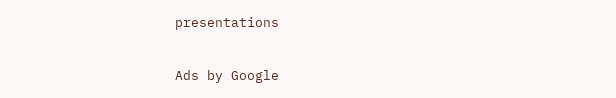presentations

Ads by Google